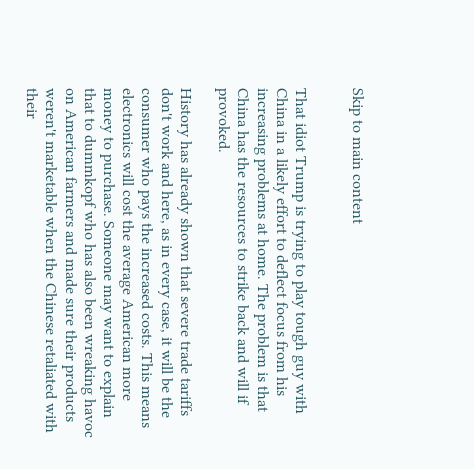Skip to main content


That idiot Trump is trying to play tough guy with China in a likely effort to deflect focus from his increasing problems at home. The problem is that China has the resources to strike back and will if provoked.

History has already shown that severe trade tariffs don't work and here, as in every case, it will be the consumer who pays the increased costs. This means electronics will cost the average American more money to purchase. Someone may want to explain that to dummkopf who has also been wreaking havoc on American farmers and made sure their products weren't marketable when the Chinese retaliated with their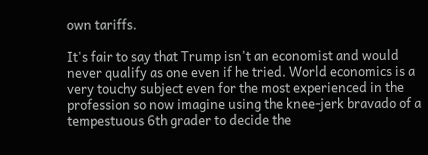own tariffs.

It's fair to say that Trump isn't an economist and would never qualify as one even if he tried. World economics is a very touchy subject even for the most experienced in the profession so now imagine using the knee-jerk bravado of a tempestuous 6th grader to decide the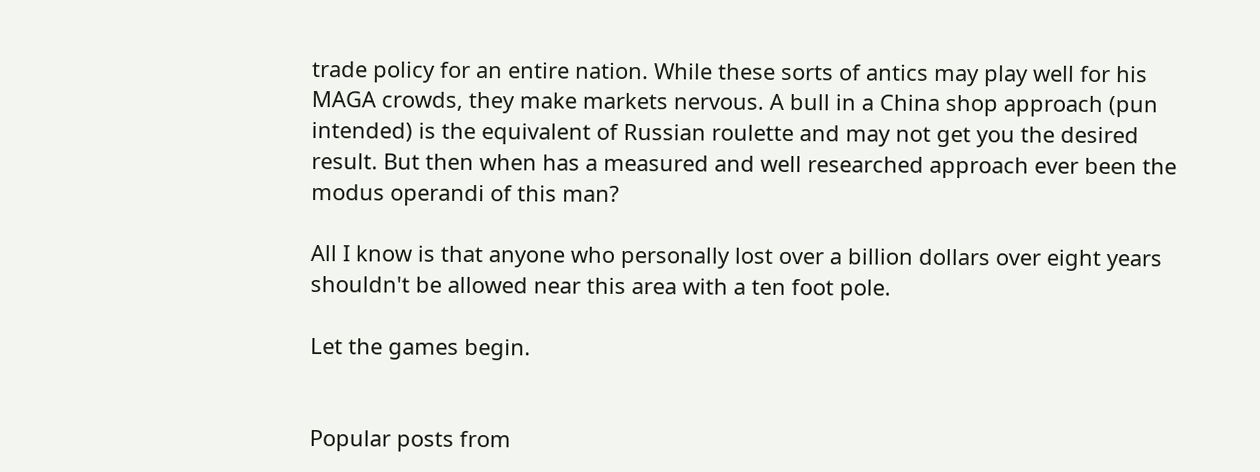trade policy for an entire nation. While these sorts of antics may play well for his MAGA crowds, they make markets nervous. A bull in a China shop approach (pun intended) is the equivalent of Russian roulette and may not get you the desired result. But then when has a measured and well researched approach ever been the modus operandi of this man?

All I know is that anyone who personally lost over a billion dollars over eight years shouldn't be allowed near this area with a ten foot pole.

Let the games begin.


Popular posts from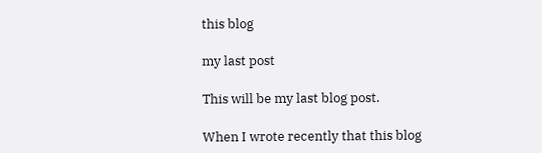this blog

my last post

This will be my last blog post.

When I wrote recently that this blog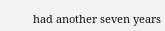had another seven years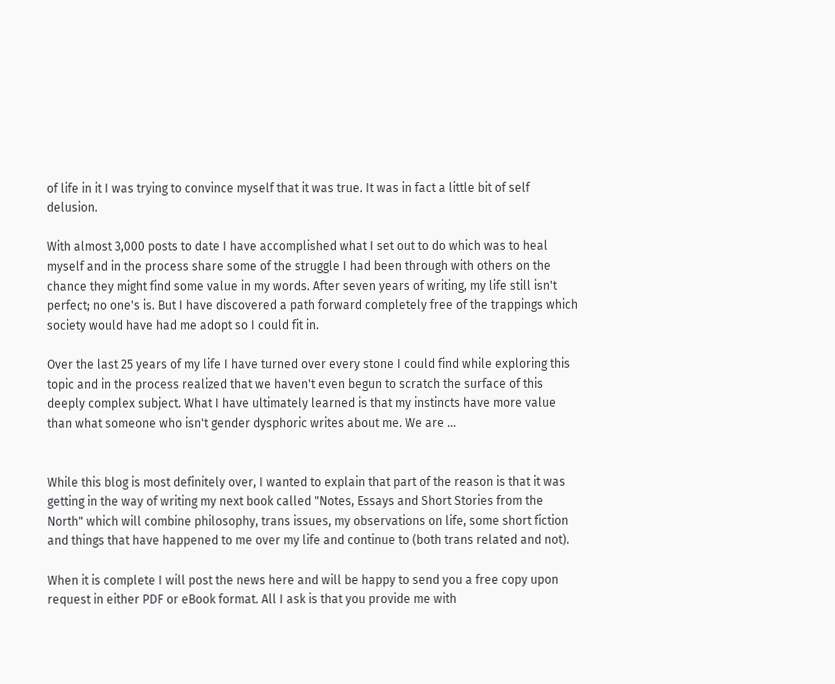of life in it I was trying to convince myself that it was true. It was in fact a little bit of self delusion.

With almost 3,000 posts to date I have accomplished what I set out to do which was to heal myself and in the process share some of the struggle I had been through with others on the chance they might find some value in my words. After seven years of writing, my life still isn't perfect; no one's is. But I have discovered a path forward completely free of the trappings which society would have had me adopt so I could fit in.

Over the last 25 years of my life I have turned over every stone I could find while exploring this topic and in the process realized that we haven't even begun to scratch the surface of this deeply complex subject. What I have ultimately learned is that my instincts have more value than what someone who isn't gender dysphoric writes about me. We are …


While this blog is most definitely over, I wanted to explain that part of the reason is that it was getting in the way of writing my next book called "Notes, Essays and Short Stories from the North" which will combine philosophy, trans issues, my observations on life, some short fiction and things that have happened to me over my life and continue to (both trans related and not).

When it is complete I will post the news here and will be happy to send you a free copy upon request in either PDF or eBook format. All I ask is that you provide me with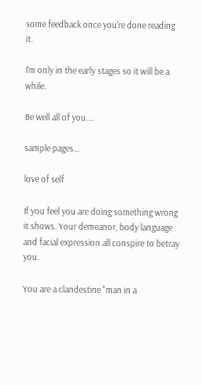some feedback once you're done reading it.

I'm only in the early stages so it will be a while.

Be well all of you....

sample pages...

love of self

If you feel you are doing something wrong it shows. Your demeanor, body language and facial expression all conspire to betray you.

You are a clandestine "man in a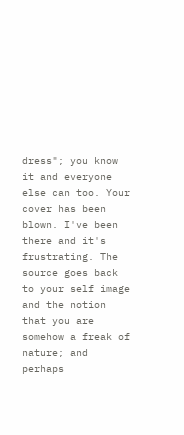dress"; you know it and everyone else can too. Your cover has been blown. I've been there and it's frustrating. The source goes back to your self image and the notion that you are somehow a freak of nature; and perhaps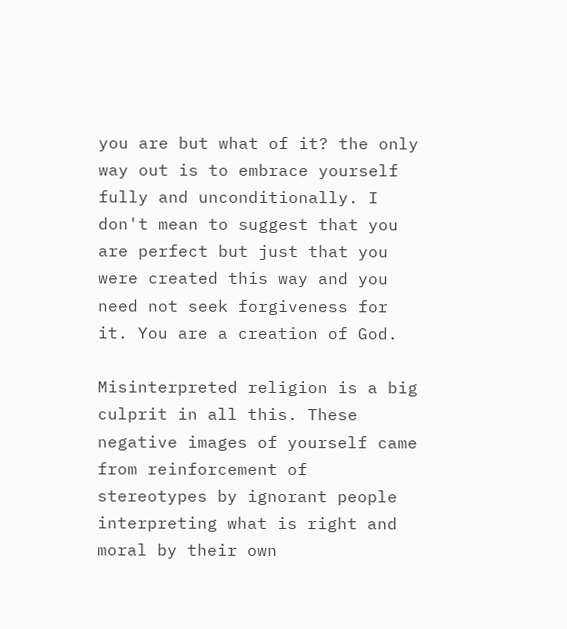you are but what of it? the only way out is to embrace yourself fully and unconditionally. I don't mean to suggest that you are perfect but just that you were created this way and you need not seek forgiveness for it. You are a creation of God.

Misinterpreted religion is a big culprit in all this. These negative images of yourself came from reinforcement of stereotypes by ignorant people interpreting what is right and moral by their own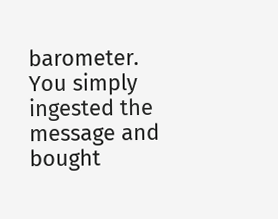barometer. You simply ingested the message and bought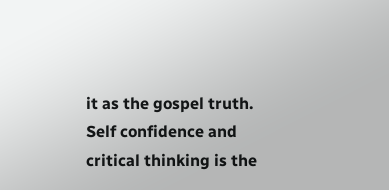it as the gospel truth. Self confidence and critical thinking is the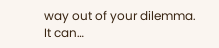way out of your dilemma. It can…